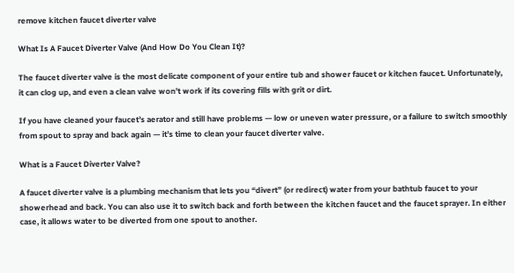remove kitchen faucet diverter valve

What Is A Faucet Diverter Valve (And How Do You Clean It)?

The faucet diverter valve is the most delicate component of your entire tub and shower faucet or kitchen faucet. Unfortunately, it can clog up, and even a clean valve won’t work if its covering fills with grit or dirt.

If you have cleaned your faucet’s aerator and still have problems — low or uneven water pressure, or a failure to switch smoothly from spout to spray and back again — it’s time to clean your faucet diverter valve.

What is a Faucet Diverter Valve?

A faucet diverter valve is a plumbing mechanism that lets you “divert” (or redirect) water from your bathtub faucet to your showerhead and back. You can also use it to switch back and forth between the kitchen faucet and the faucet sprayer. In either case, it allows water to be diverted from one spout to another.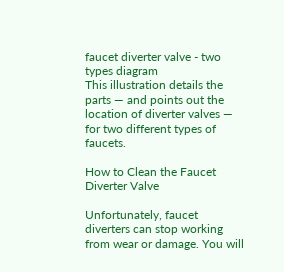faucet diverter valve - two types diagram
This illustration details the parts — and points out the location of diverter valves — for two different types of faucets.

How to Clean the Faucet Diverter Valve

Unfortunately, faucet diverters can stop working from wear or damage. You will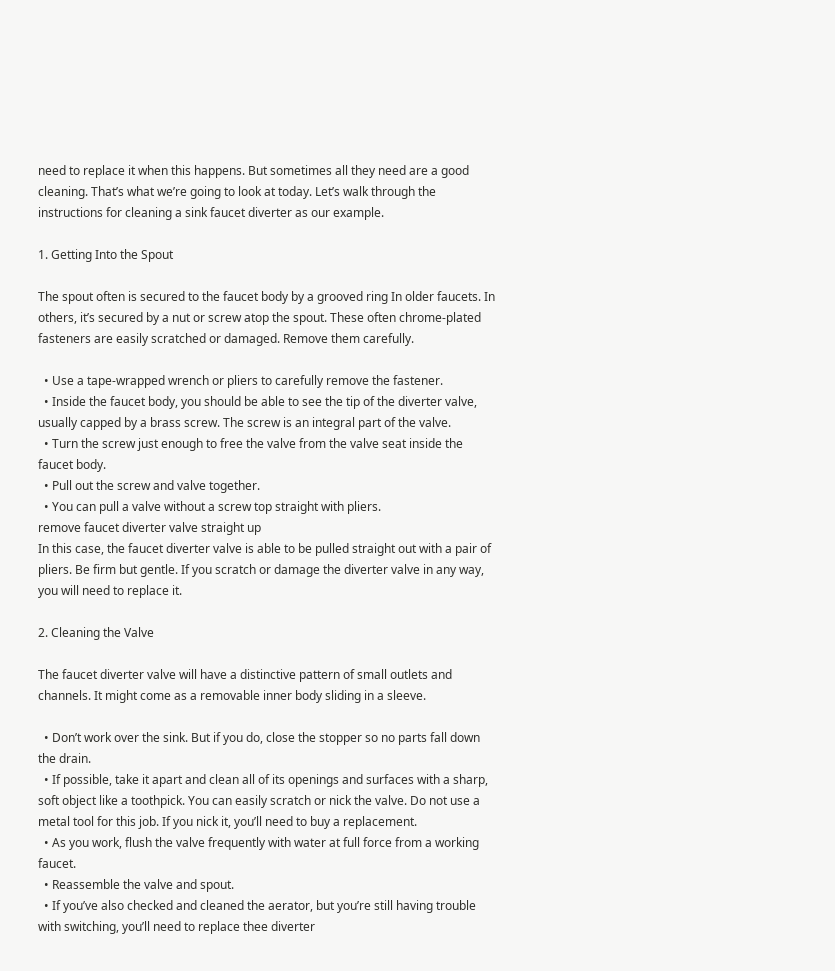need to replace it when this happens. But sometimes all they need are a good cleaning. That’s what we’re going to look at today. Let’s walk through the instructions for cleaning a sink faucet diverter as our example.

1. Getting Into the Spout

The spout often is secured to the faucet body by a grooved ring In older faucets. In others, it’s secured by a nut or screw atop the spout. These often chrome-plated fasteners are easily scratched or damaged. Remove them carefully.

  • Use a tape-wrapped wrench or pliers to carefully remove the fastener.
  • Inside the faucet body, you should be able to see the tip of the diverter valve, usually capped by a brass screw. The screw is an integral part of the valve.
  • Turn the screw just enough to free the valve from the valve seat inside the faucet body.
  • Pull out the screw and valve together.
  • You can pull a valve without a screw top straight with pliers.
remove faucet diverter valve straight up
In this case, the faucet diverter valve is able to be pulled straight out with a pair of pliers. Be firm but gentle. If you scratch or damage the diverter valve in any way, you will need to replace it.

2. Cleaning the Valve

The faucet diverter valve will have a distinctive pattern of small outlets and channels. It might come as a removable inner body sliding in a sleeve.

  • Don’t work over the sink. But if you do, close the stopper so no parts fall down the drain.
  • If possible, take it apart and clean all of its openings and surfaces with a sharp, soft object like a toothpick. You can easily scratch or nick the valve. Do not use a metal tool for this job. If you nick it, you’ll need to buy a replacement.
  • As you work, flush the valve frequently with water at full force from a working faucet.
  • Reassemble the valve and spout.
  • If you’ve also checked and cleaned the aerator, but you’re still having trouble with switching, you’ll need to replace thee diverter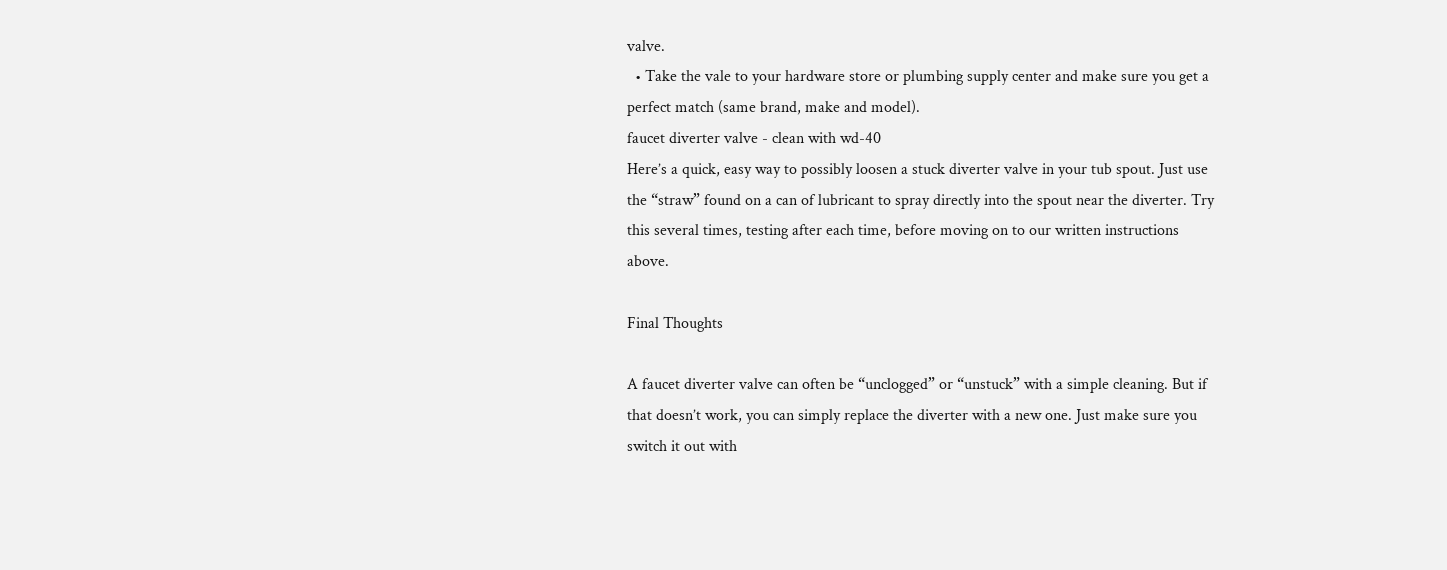valve.
  • Take the vale to your hardware store or plumbing supply center and make sure you get a perfect match (same brand, make and model).
faucet diverter valve - clean with wd-40
Here’s a quick, easy way to possibly loosen a stuck diverter valve in your tub spout. Just use the “straw” found on a can of lubricant to spray directly into the spout near the diverter. Try this several times, testing after each time, before moving on to our written instructions above.

Final Thoughts

A faucet diverter valve can often be “unclogged” or “unstuck” with a simple cleaning. But if that doesn’t work, you can simply replace the diverter with a new one. Just make sure you switch it out with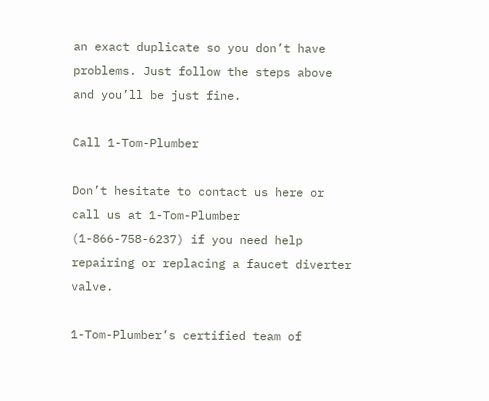an exact duplicate so you don’t have problems. Just follow the steps above and you’ll be just fine.

Call 1-Tom-Plumber

Don’t hesitate to contact us here or call us at 1-Tom-Plumber (1-866-758-6237) if you need help repairing or replacing a faucet diverter valve.

1-Tom-Plumber’s certified team of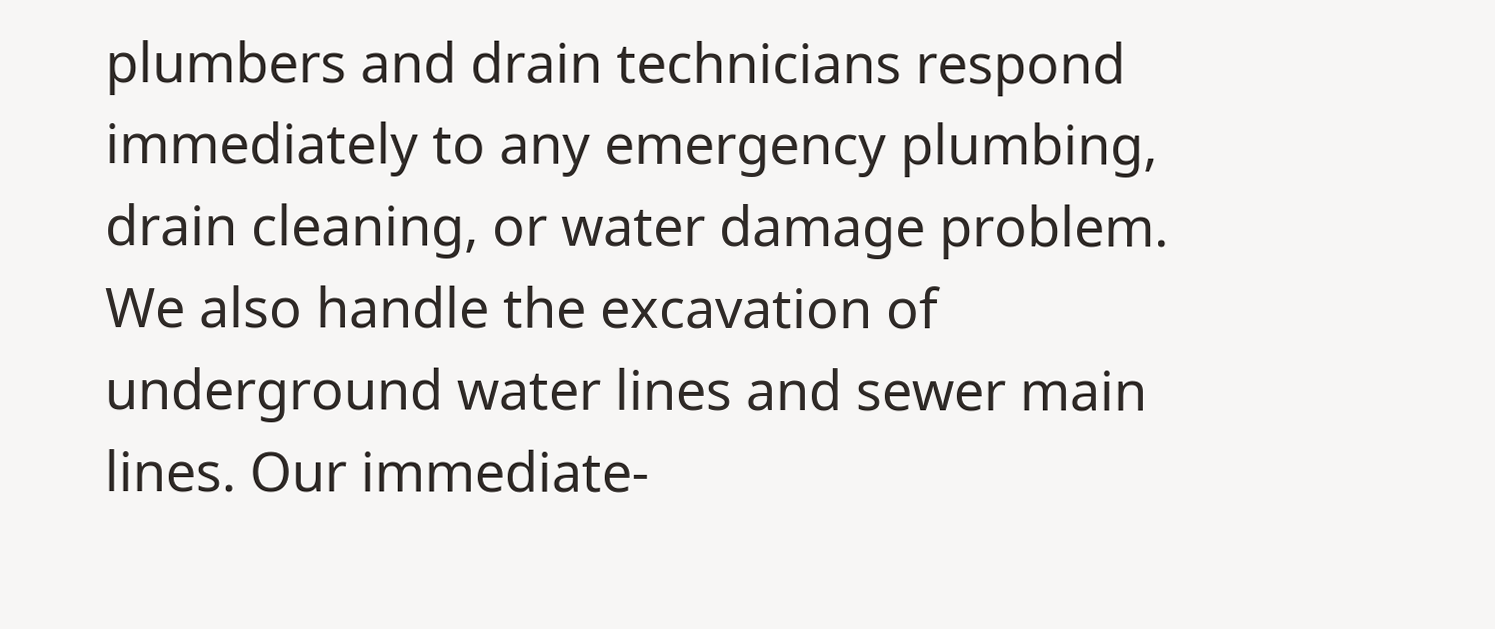plumbers and drain technicians respond immediately to any emergency plumbing, drain cleaning, or water damage problem. We also handle the excavation of underground water lines and sewer main lines. Our immediate-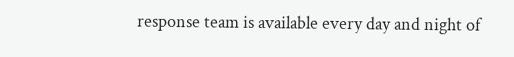response team is available every day and night of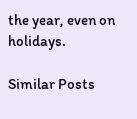the year, even on holidays.

Similar Posts